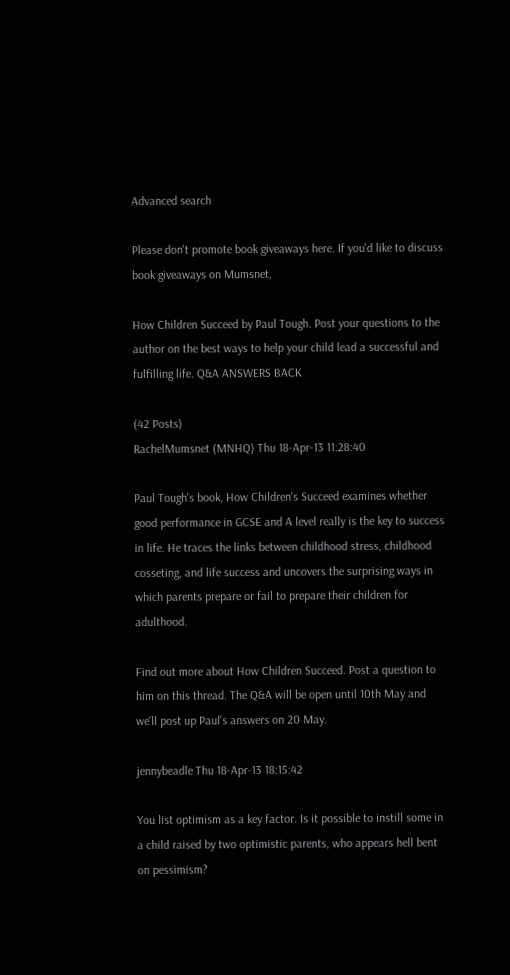Advanced search

Please don't promote book giveaways here. If you'd like to discuss book giveaways on Mumsnet,

How Children Succeed by Paul Tough. Post your questions to the author on the best ways to help your child lead a successful and fulfilling life. Q&A ANSWERS BACK

(42 Posts)
RachelMumsnet (MNHQ) Thu 18-Apr-13 11:28:40

Paul Tough's book, How Children's Succeed examines whether good performance in GCSE and A level really is the key to success in life. He traces the links between childhood stress, childhood cosseting, and life success and uncovers the surprising ways in which parents prepare or fail to prepare their children for adulthood.

Find out more about How Children Succeed. Post a question to him on this thread. The Q&A will be open until 10th May and we'll post up Paul's answers on 20 May.

jennybeadle Thu 18-Apr-13 18:15:42

You list optimism as a key factor. Is it possible to instill some in a child raised by two optimistic parents, who appears hell bent on pessimism?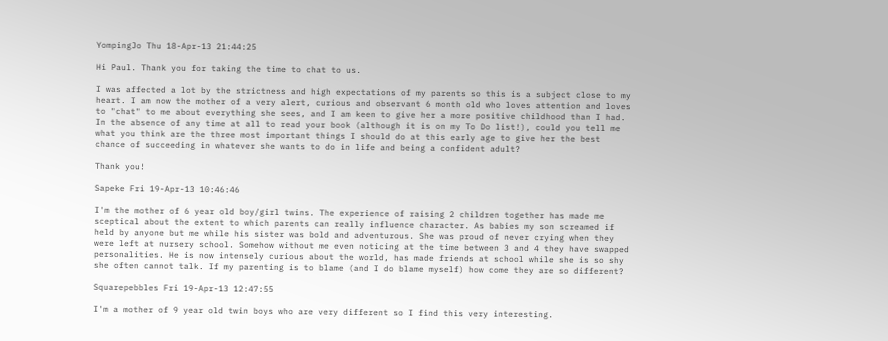YompingJo Thu 18-Apr-13 21:44:25

Hi Paul. Thank you for taking the time to chat to us.

I was affected a lot by the strictness and high expectations of my parents so this is a subject close to my heart. I am now the mother of a very alert, curious and observant 6 month old who loves attention and loves to "chat" to me about everything she sees, and I am keen to give her a more positive childhood than I had. In the absence of any time at all to read your book (although it is on my To Do list!), could you tell me what you think are the three most important things I should do at this early age to give her the best chance of succeeding in whatever she wants to do in life and being a confident adult?

Thank you!

Sapeke Fri 19-Apr-13 10:46:46

I'm the mother of 6 year old boy/girl twins. The experience of raising 2 children together has made me sceptical about the extent to which parents can really influence character. As babies my son screamed if held by anyone but me while his sister was bold and adventurous. She was proud of never crying when they were left at nursery school. Somehow without me even noticing at the time between 3 and 4 they have swapped personalities. He is now intensely curious about the world, has made friends at school while she is so shy she often cannot talk. If my parenting is to blame (and I do blame myself) how come they are so different?

Squarepebbles Fri 19-Apr-13 12:47:55

I'm a mother of 9 year old twin boys who are very different so I find this very interesting.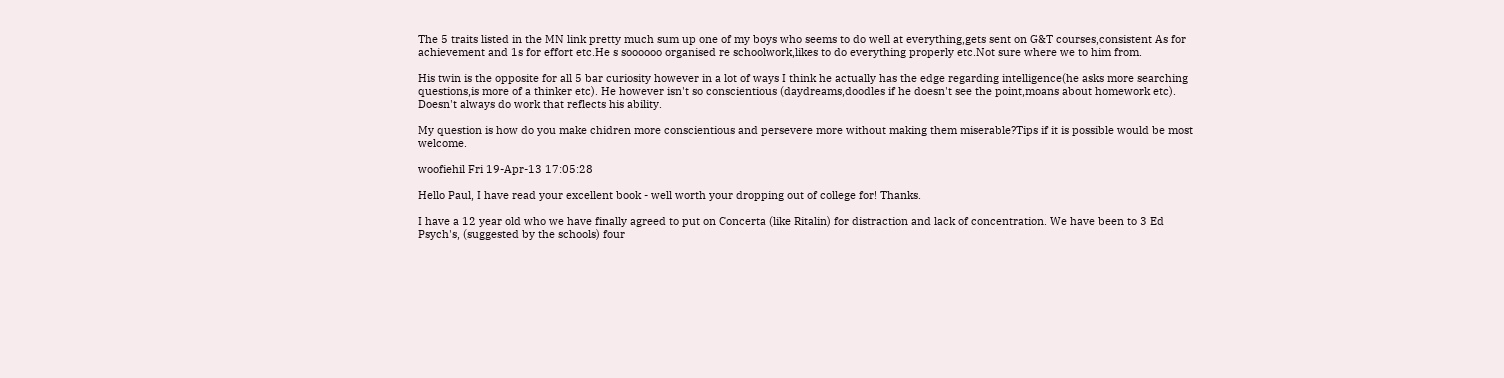The 5 traits listed in the MN link pretty much sum up one of my boys who seems to do well at everything,gets sent on G&T courses,consistent As for achievement and 1s for effort etc.He s soooooo organised re schoolwork,likes to do everything properly etc.Not sure where we to him from.

His twin is the opposite for all 5 bar curiosity however in a lot of ways I think he actually has the edge regarding intelligence(he asks more searching questions,is more of a thinker etc). He however isn't so conscientious (daydreams,doodles if he doesn't see the point,moans about homework etc). Doesn't always do work that reflects his ability.

My question is how do you make chidren more conscientious and persevere more without making them miserable?Tips if it is possible would be most welcome.

woofiehil Fri 19-Apr-13 17:05:28

Hello Paul, I have read your excellent book - well worth your dropping out of college for! Thanks.

I have a 12 year old who we have finally agreed to put on Concerta (like Ritalin) for distraction and lack of concentration. We have been to 3 Ed Psych's, (suggested by the schools) four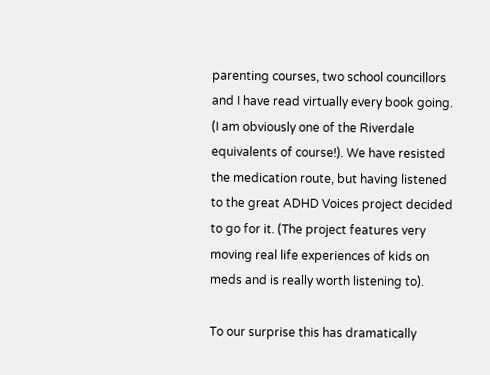parenting courses, two school councillors and I have read virtually every book going. (I am obviously one of the Riverdale equivalents of course!). We have resisted the medication route, but having listened to the great ADHD Voices project decided to go for it. (The project features very moving real life experiences of kids on meds and is really worth listening to).

To our surprise this has dramatically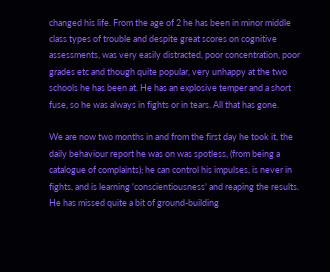changed his life. From the age of 2 he has been in minor middle class types of trouble and despite great scores on cognitive assessments, was very easily distracted, poor concentration, poor grades etc and though quite popular, very unhappy at the two schools he has been at. He has an explosive temper and a short fuse, so he was always in fights or in tears. All that has gone.

We are now two months in and from the first day he took it, the daily behaviour report he was on was spotless, (from being a catalogue of complaints); he can control his impulses, is never in fights, and is learning 'conscientiousness' and reaping the results. He has missed quite a bit of ground-building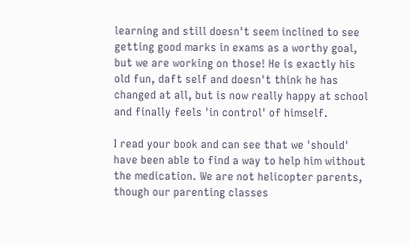learning and still doesn't seem inclined to see getting good marks in exams as a worthy goal, but we are working on those! He is exactly his old fun, daft self and doesn't think he has changed at all, but is now really happy at school and finally feels 'in control' of himself.

I read your book and can see that we 'should' have been able to find a way to help him without the medication. We are not helicopter parents, though our parenting classes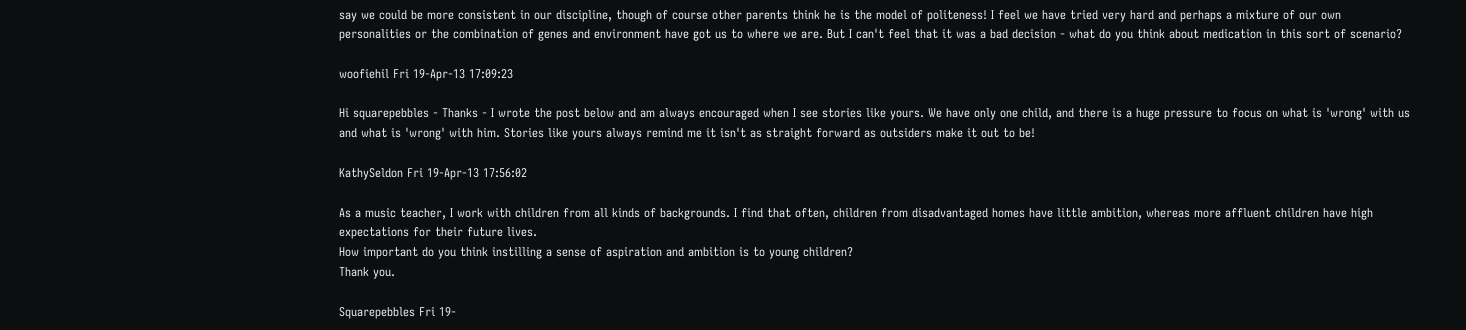say we could be more consistent in our discipline, though of course other parents think he is the model of politeness! I feel we have tried very hard and perhaps a mixture of our own personalities or the combination of genes and environment have got us to where we are. But I can't feel that it was a bad decision - what do you think about medication in this sort of scenario?

woofiehil Fri 19-Apr-13 17:09:23

Hi squarepebbles - Thanks - I wrote the post below and am always encouraged when I see stories like yours. We have only one child, and there is a huge pressure to focus on what is 'wrong' with us and what is 'wrong' with him. Stories like yours always remind me it isn't as straight forward as outsiders make it out to be!

KathySeldon Fri 19-Apr-13 17:56:02

As a music teacher, I work with children from all kinds of backgrounds. I find that often, children from disadvantaged homes have little ambition, whereas more affluent children have high expectations for their future lives.
How important do you think instilling a sense of aspiration and ambition is to young children?
Thank you.

Squarepebbles Fri 19-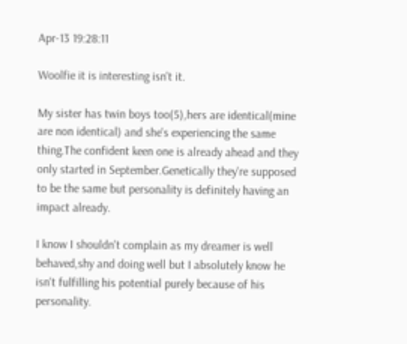Apr-13 19:28:11

Woolfie it is interesting isn't it.

My sister has twin boys too(5),hers are identical(mine are non identical) and she's experiencing the same thing.The confident keen one is already ahead and they only started in September.Genetically they're supposed to be the same but personality is definitely having an impact already.

I know I shouldn't complain as my dreamer is well behaved,shy and doing well but I absolutely know he isn't fulfilling his potential purely because of his personality.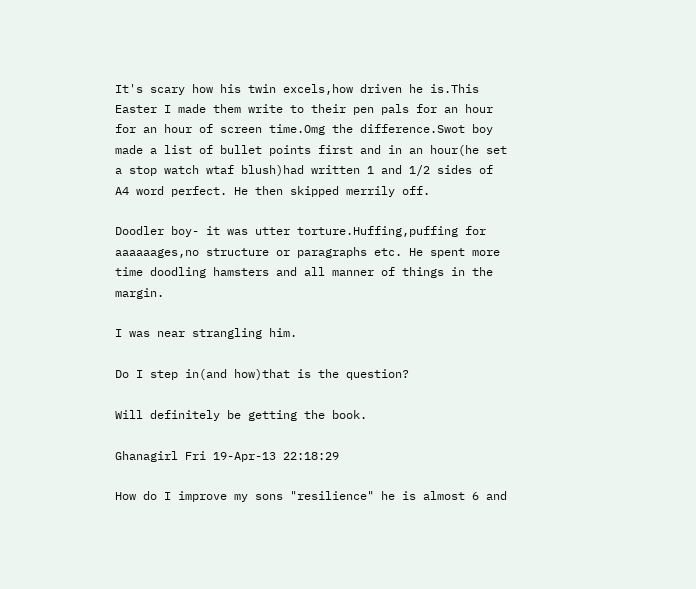It's scary how his twin excels,how driven he is.This Easter I made them write to their pen pals for an hour for an hour of screen time.Omg the difference.Swot boy made a list of bullet points first and in an hour(he set a stop watch wtaf blush)had written 1 and 1/2 sides of A4 word perfect. He then skipped merrily off.

Doodler boy- it was utter torture.Huffing,puffing for aaaaaages,no structure or paragraphs etc. He spent more time doodling hamsters and all manner of things in the margin.

I was near strangling him.

Do I step in(and how)that is the question?

Will definitely be getting the book.

Ghanagirl Fri 19-Apr-13 22:18:29

How do I improve my sons "resilience" he is almost 6 and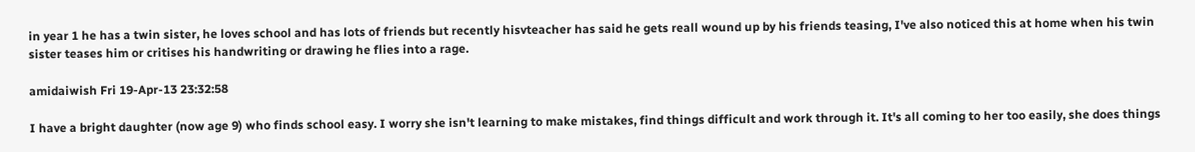in year 1 he has a twin sister, he loves school and has lots of friends but recently hisvteacher has said he gets reall wound up by his friends teasing, I've also noticed this at home when his twin sister teases him or critises his handwriting or drawing he flies into a rage.

amidaiwish Fri 19-Apr-13 23:32:58

I have a bright daughter (now age 9) who finds school easy. I worry she isn't learning to make mistakes, find things difficult and work through it. It's all coming to her too easily, she does things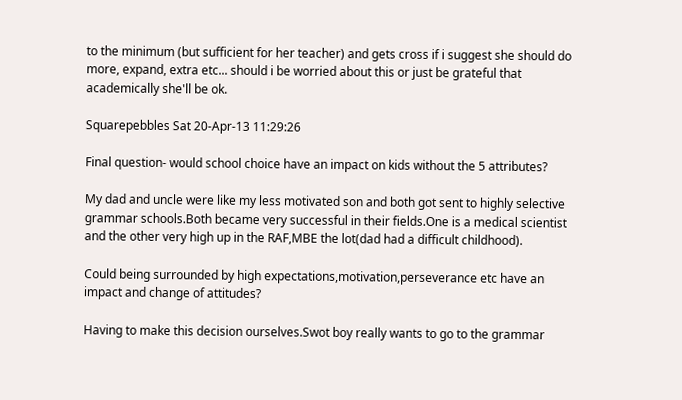to the minimum (but sufficient for her teacher) and gets cross if i suggest she should do more, expand, extra etc... should i be worried about this or just be grateful that academically she'll be ok.

Squarepebbles Sat 20-Apr-13 11:29:26

Final question- would school choice have an impact on kids without the 5 attributes?

My dad and uncle were like my less motivated son and both got sent to highly selective grammar schools.Both became very successful in their fields.One is a medical scientist and the other very high up in the RAF,MBE the lot(dad had a difficult childhood).

Could being surrounded by high expectations,motivation,perseverance etc have an impact and change of attitudes?

Having to make this decision ourselves.Swot boy really wants to go to the grammar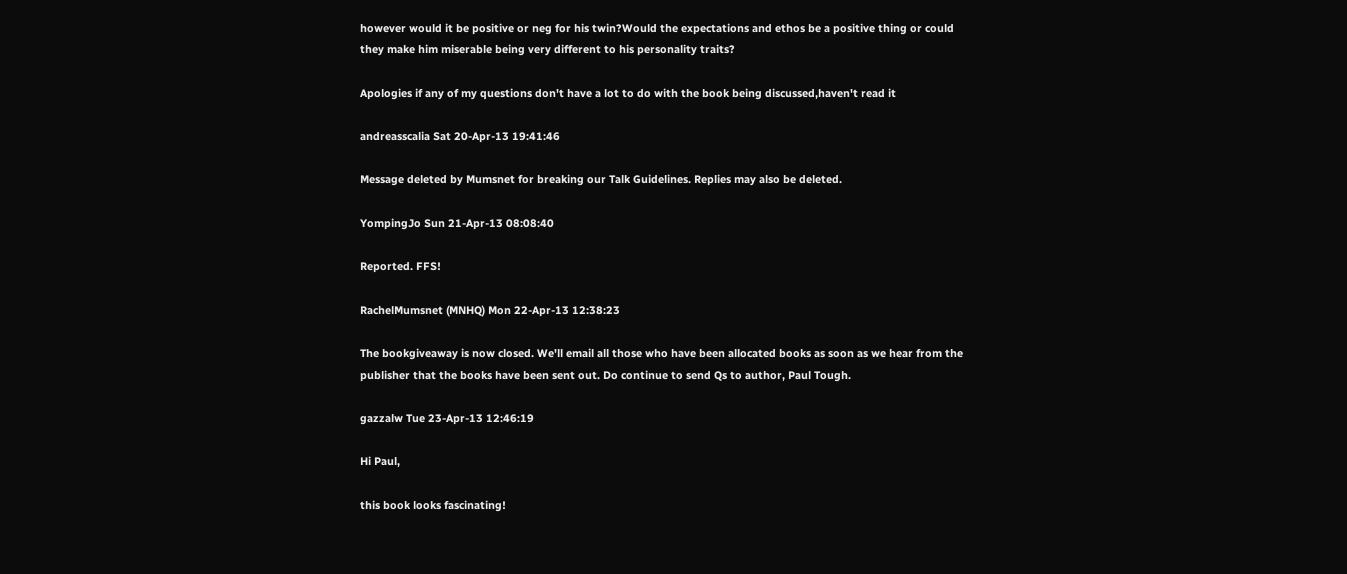however would it be positive or neg for his twin?Would the expectations and ethos be a positive thing or could they make him miserable being very different to his personality traits?

Apologies if any of my questions don't have a lot to do with the book being discussed,haven't read it

andreasscalia Sat 20-Apr-13 19:41:46

Message deleted by Mumsnet for breaking our Talk Guidelines. Replies may also be deleted.

YompingJo Sun 21-Apr-13 08:08:40

Reported. FFS!

RachelMumsnet (MNHQ) Mon 22-Apr-13 12:38:23

The bookgiveaway is now closed. We'll email all those who have been allocated books as soon as we hear from the publisher that the books have been sent out. Do continue to send Qs to author, Paul Tough.

gazzalw Tue 23-Apr-13 12:46:19

Hi Paul,

this book looks fascinating!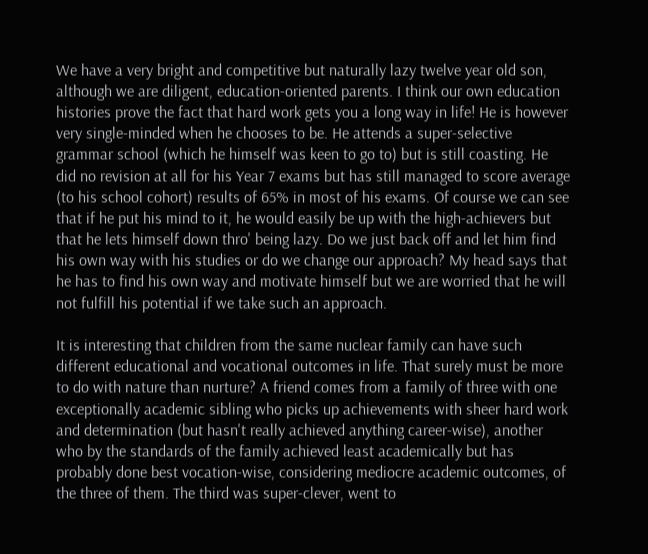We have a very bright and competitive but naturally lazy twelve year old son, although we are diligent, education-oriented parents. I think our own education histories prove the fact that hard work gets you a long way in life! He is however very single-minded when he chooses to be. He attends a super-selective grammar school (which he himself was keen to go to) but is still coasting. He did no revision at all for his Year 7 exams but has still managed to score average (to his school cohort) results of 65% in most of his exams. Of course we can see that if he put his mind to it, he would easily be up with the high-achievers but that he lets himself down thro' being lazy. Do we just back off and let him find his own way with his studies or do we change our approach? My head says that he has to find his own way and motivate himself but we are worried that he will not fulfill his potential if we take such an approach.

It is interesting that children from the same nuclear family can have such different educational and vocational outcomes in life. That surely must be more to do with nature than nurture? A friend comes from a family of three with one exceptionally academic sibling who picks up achievements with sheer hard work and determination (but hasn't really achieved anything career-wise), another who by the standards of the family achieved least academically but has probably done best vocation-wise, considering mediocre academic outcomes, of the three of them. The third was super-clever, went to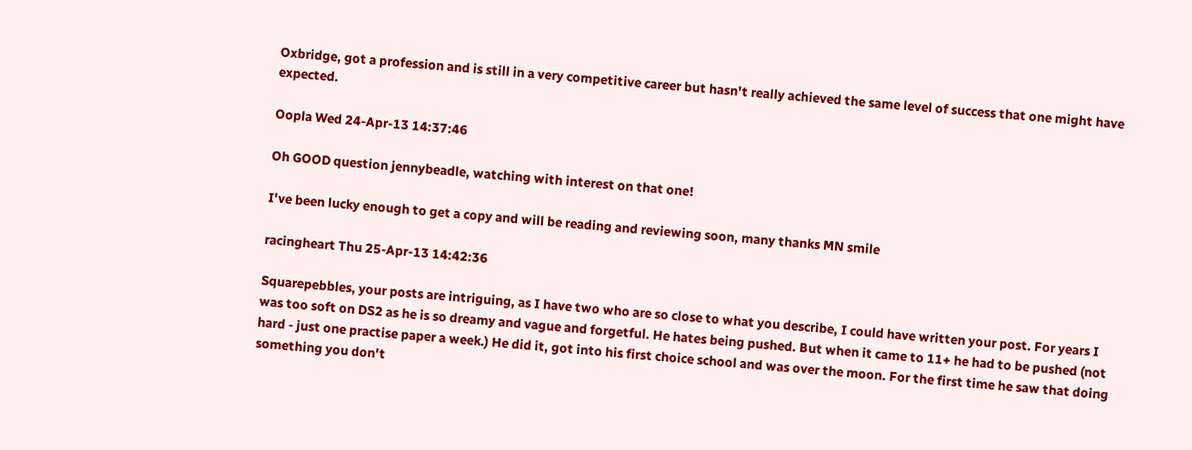Oxbridge, got a profession and is still in a very competitive career but hasn't really achieved the same level of success that one might have expected.

Oopla Wed 24-Apr-13 14:37:46

Oh GOOD question jennybeadle, watching with interest on that one!

I've been lucky enough to get a copy and will be reading and reviewing soon, many thanks MN smile

racingheart Thu 25-Apr-13 14:42:36

Squarepebbles, your posts are intriguing, as I have two who are so close to what you describe, I could have written your post. For years I was too soft on DS2 as he is so dreamy and vague and forgetful. He hates being pushed. But when it came to 11+ he had to be pushed (not hard - just one practise paper a week.) He did it, got into his first choice school and was over the moon. For the first time he saw that doing something you don't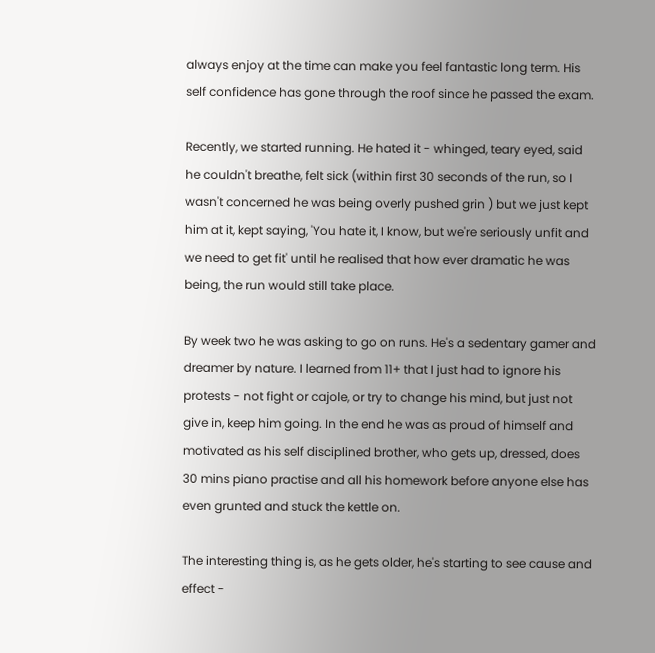always enjoy at the time can make you feel fantastic long term. His self confidence has gone through the roof since he passed the exam.

Recently, we started running. He hated it - whinged, teary eyed, said he couldn't breathe, felt sick (within first 30 seconds of the run, so I wasn't concerned he was being overly pushed grin ) but we just kept him at it, kept saying, 'You hate it, I know, but we're seriously unfit and we need to get fit' until he realised that how ever dramatic he was being, the run would still take place.

By week two he was asking to go on runs. He's a sedentary gamer and dreamer by nature. I learned from 11+ that I just had to ignore his protests - not fight or cajole, or try to change his mind, but just not give in, keep him going. In the end he was as proud of himself and motivated as his self disciplined brother, who gets up, dressed, does 30 mins piano practise and all his homework before anyone else has even grunted and stuck the kettle on.

The interesting thing is, as he gets older, he's starting to see cause and effect -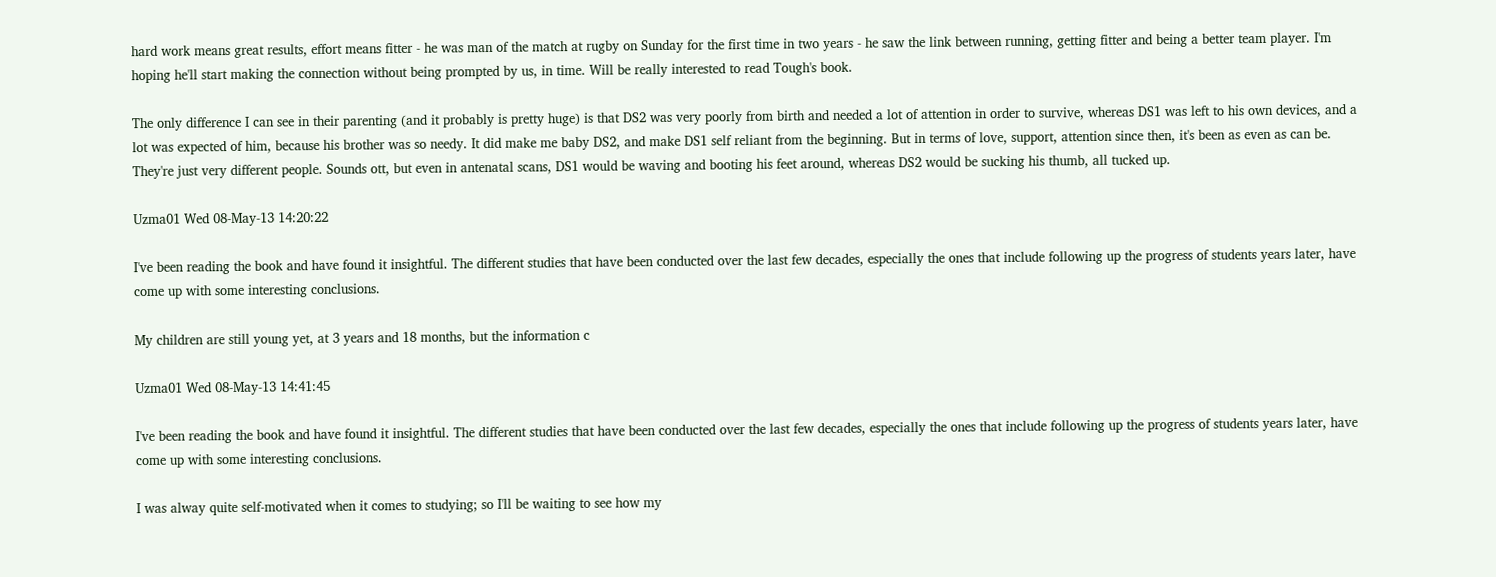hard work means great results, effort means fitter - he was man of the match at rugby on Sunday for the first time in two years - he saw the link between running, getting fitter and being a better team player. I'm hoping he'll start making the connection without being prompted by us, in time. Will be really interested to read Tough's book.

The only difference I can see in their parenting (and it probably is pretty huge) is that DS2 was very poorly from birth and needed a lot of attention in order to survive, whereas DS1 was left to his own devices, and a lot was expected of him, because his brother was so needy. It did make me baby DS2, and make DS1 self reliant from the beginning. But in terms of love, support, attention since then, it's been as even as can be. They're just very different people. Sounds ott, but even in antenatal scans, DS1 would be waving and booting his feet around, whereas DS2 would be sucking his thumb, all tucked up.

Uzma01 Wed 08-May-13 14:20:22

I've been reading the book and have found it insightful. The different studies that have been conducted over the last few decades, especially the ones that include following up the progress of students years later, have come up with some interesting conclusions.

My children are still young yet, at 3 years and 18 months, but the information c

Uzma01 Wed 08-May-13 14:41:45

I've been reading the book and have found it insightful. The different studies that have been conducted over the last few decades, especially the ones that include following up the progress of students years later, have come up with some interesting conclusions.

I was alway quite self-motivated when it comes to studying; so I'll be waiting to see how my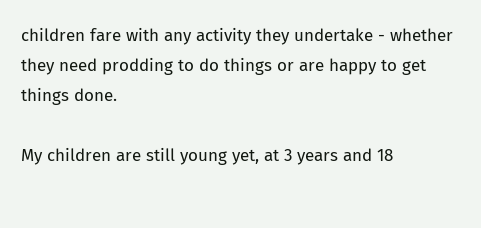children fare with any activity they undertake - whether they need prodding to do things or are happy to get things done.

My children are still young yet, at 3 years and 18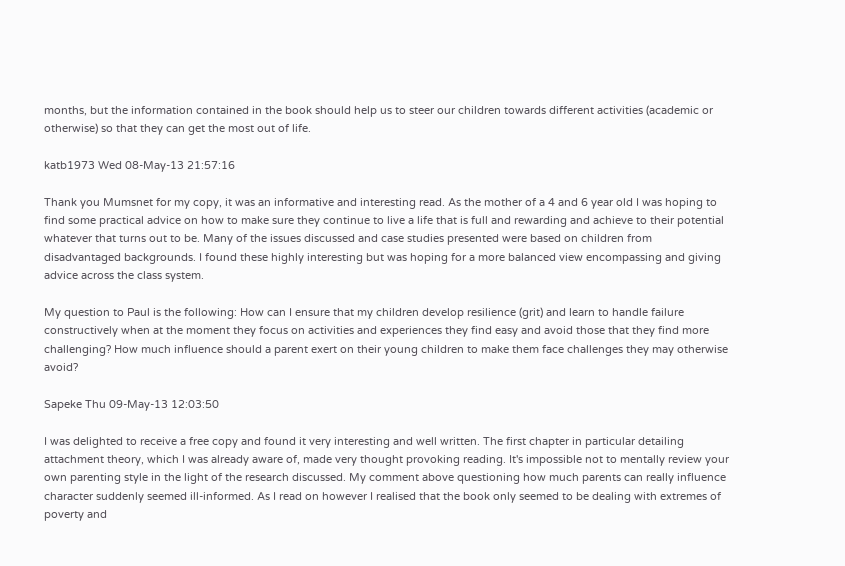months, but the information contained in the book should help us to steer our children towards different activities (academic or otherwise) so that they can get the most out of life.

katb1973 Wed 08-May-13 21:57:16

Thank you Mumsnet for my copy, it was an informative and interesting read. As the mother of a 4 and 6 year old I was hoping to find some practical advice on how to make sure they continue to live a life that is full and rewarding and achieve to their potential whatever that turns out to be. Many of the issues discussed and case studies presented were based on children from disadvantaged backgrounds. I found these highly interesting but was hoping for a more balanced view encompassing and giving advice across the class system.

My question to Paul is the following: How can I ensure that my children develop resilience (grit) and learn to handle failure constructively when at the moment they focus on activities and experiences they find easy and avoid those that they find more challenging? How much influence should a parent exert on their young children to make them face challenges they may otherwise avoid?

Sapeke Thu 09-May-13 12:03:50

I was delighted to receive a free copy and found it very interesting and well written. The first chapter in particular detailing attachment theory, which I was already aware of, made very thought provoking reading. It's impossible not to mentally review your own parenting style in the light of the research discussed. My comment above questioning how much parents can really influence character suddenly seemed ill-informed. As I read on however I realised that the book only seemed to be dealing with extremes of poverty and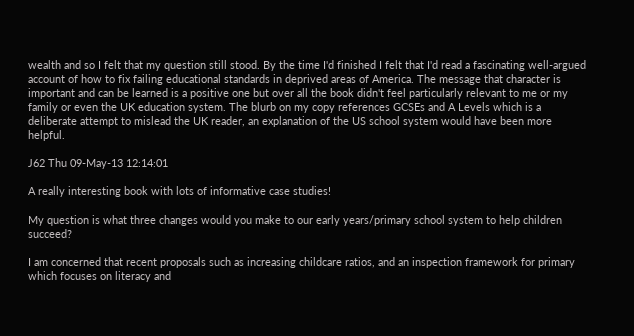wealth and so I felt that my question still stood. By the time I'd finished I felt that I'd read a fascinating well-argued account of how to fix failing educational standards in deprived areas of America. The message that character is important and can be learned is a positive one but over all the book didn't feel particularly relevant to me or my family or even the UK education system. The blurb on my copy references GCSEs and A Levels which is a deliberate attempt to mislead the UK reader, an explanation of the US school system would have been more helpful.

J62 Thu 09-May-13 12:14:01

A really interesting book with lots of informative case studies!

My question is what three changes would you make to our early years/primary school system to help children succeed?

I am concerned that recent proposals such as increasing childcare ratios, and an inspection framework for primary which focuses on literacy and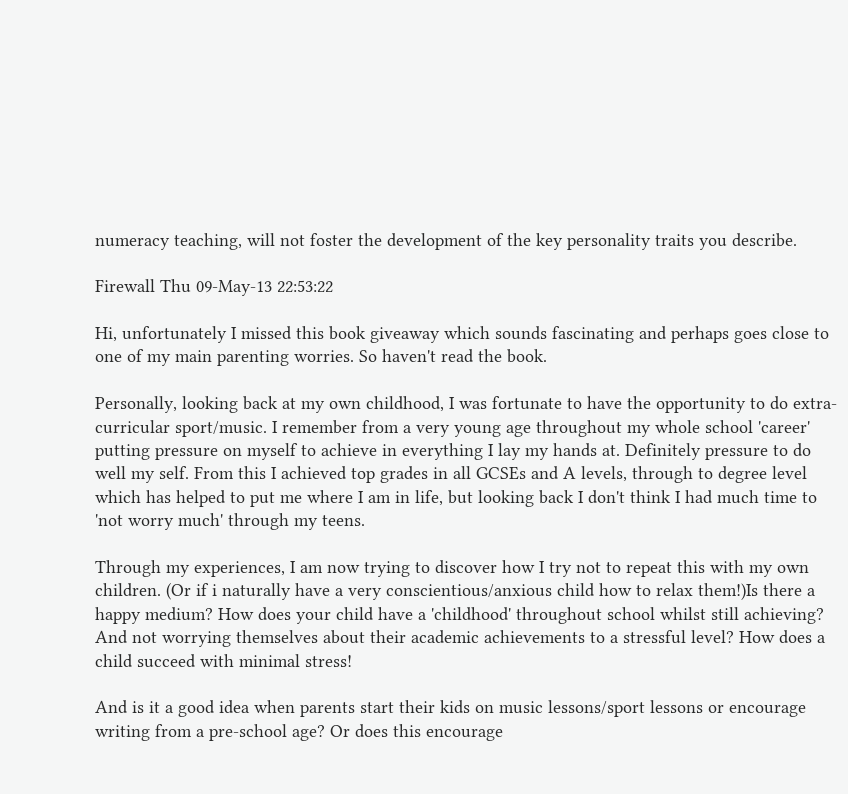numeracy teaching, will not foster the development of the key personality traits you describe.

Firewall Thu 09-May-13 22:53:22

Hi, unfortunately I missed this book giveaway which sounds fascinating and perhaps goes close to one of my main parenting worries. So haven't read the book.

Personally, looking back at my own childhood, I was fortunate to have the opportunity to do extra-curricular sport/music. I remember from a very young age throughout my whole school 'career' putting pressure on myself to achieve in everything I lay my hands at. Definitely pressure to do well my self. From this I achieved top grades in all GCSEs and A levels, through to degree level which has helped to put me where I am in life, but looking back I don't think I had much time to 'not worry much' through my teens.

Through my experiences, I am now trying to discover how I try not to repeat this with my own children. (Or if i naturally have a very conscientious/anxious child how to relax them!)Is there a happy medium? How does your child have a 'childhood' throughout school whilst still achieving? And not worrying themselves about their academic achievements to a stressful level? How does a child succeed with minimal stress!

And is it a good idea when parents start their kids on music lessons/sport lessons or encourage writing from a pre-school age? Or does this encourage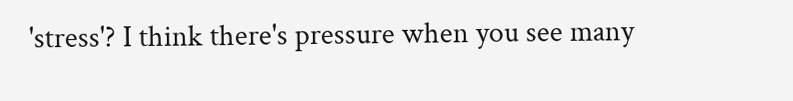'stress'? I think there's pressure when you see many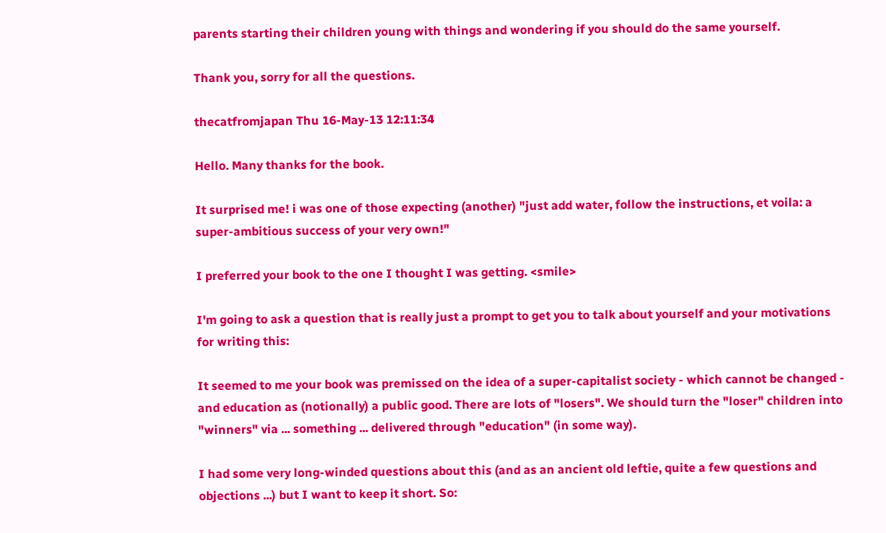parents starting their children young with things and wondering if you should do the same yourself.

Thank you, sorry for all the questions.

thecatfromjapan Thu 16-May-13 12:11:34

Hello. Many thanks for the book.

It surprised me! i was one of those expecting (another) "just add water, follow the instructions, et voila: a super-ambitious success of your very own!"

I preferred your book to the one I thought I was getting. <smile>

I'm going to ask a question that is really just a prompt to get you to talk about yourself and your motivations for writing this:

It seemed to me your book was premissed on the idea of a super-capitalist society - which cannot be changed - and education as (notionally) a public good. There are lots of "losers". We should turn the "loser" children into "winners" via ... something ... delivered through "education" (in some way).

I had some very long-winded questions about this (and as an ancient old leftie, quite a few questions and objections ...) but I want to keep it short. So: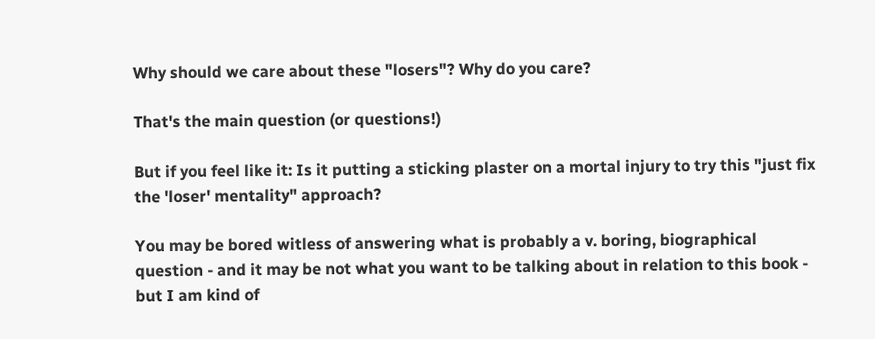Why should we care about these "losers"? Why do you care?

That's the main question (or questions!)

But if you feel like it: Is it putting a sticking plaster on a mortal injury to try this "just fix the 'loser' mentality" approach?

You may be bored witless of answering what is probably a v. boring, biographical question - and it may be not what you want to be talking about in relation to this book - but I am kind of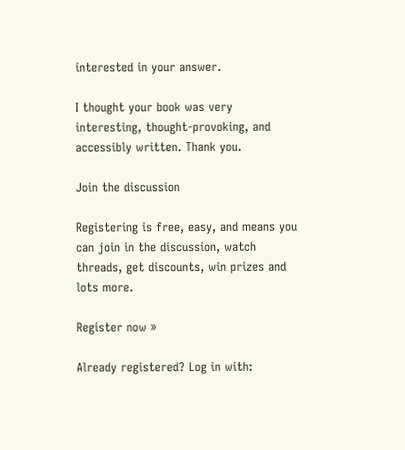interested in your answer.

I thought your book was very interesting, thought-provoking, and accessibly written. Thank you.

Join the discussion

Registering is free, easy, and means you can join in the discussion, watch threads, get discounts, win prizes and lots more.

Register now »

Already registered? Log in with: